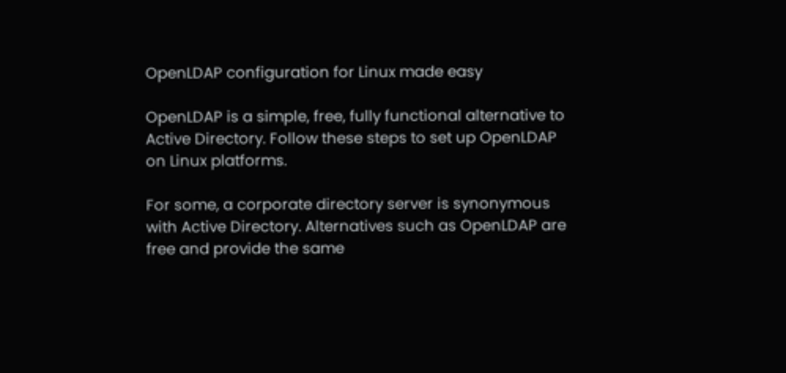OpenLDAP configuration for Linux made easy

OpenLDAP is a simple, free, fully functional alternative to Active Directory. Follow these steps to set up OpenLDAP on Linux platforms.

For some, a corporate directory server is synonymous with Active Directory. Alternatives such as OpenLDAP are free and provide the same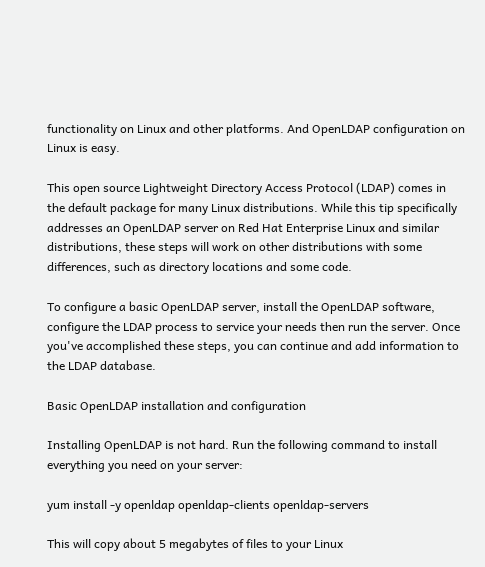functionality on Linux and other platforms. And OpenLDAP configuration on Linux is easy.

This open source Lightweight Directory Access Protocol (LDAP) comes in the default package for many Linux distributions. While this tip specifically addresses an OpenLDAP server on Red Hat Enterprise Linux and similar distributions, these steps will work on other distributions with some differences, such as directory locations and some code.

To configure a basic OpenLDAP server, install the OpenLDAP software, configure the LDAP process to service your needs then run the server. Once you've accomplished these steps, you can continue and add information to the LDAP database.

Basic OpenLDAP installation and configuration

Installing OpenLDAP is not hard. Run the following command to install everything you need on your server:

yum install -y openldap openldap-clients openldap-servers

This will copy about 5 megabytes of files to your Linux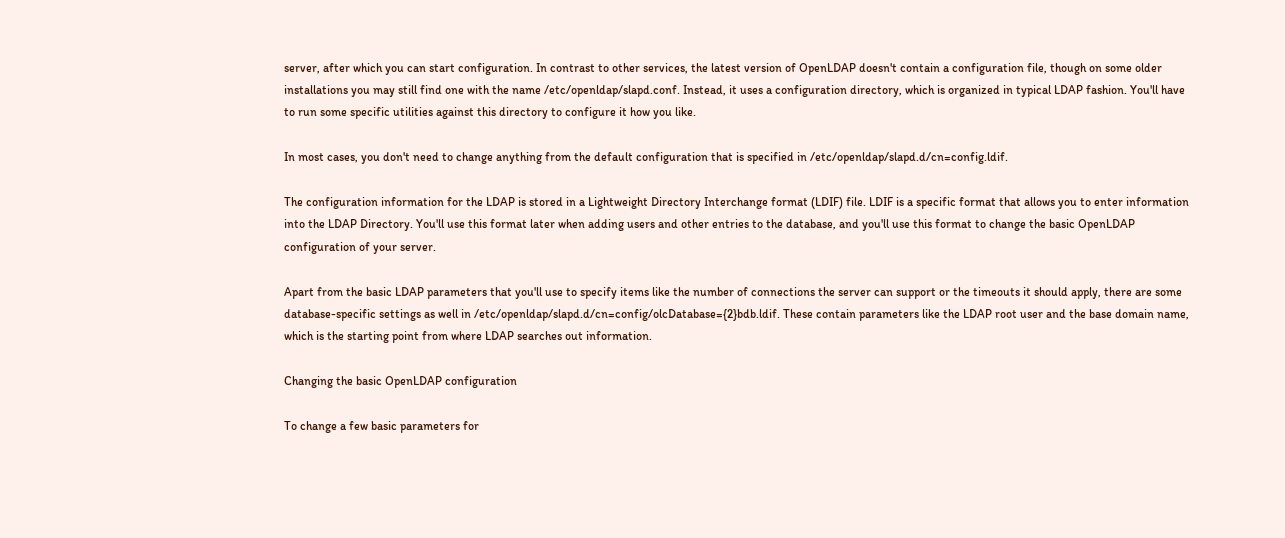server, after which you can start configuration. In contrast to other services, the latest version of OpenLDAP doesn't contain a configuration file, though on some older installations you may still find one with the name /etc/openldap/slapd.conf. Instead, it uses a configuration directory, which is organized in typical LDAP fashion. You'll have to run some specific utilities against this directory to configure it how you like.

In most cases, you don't need to change anything from the default configuration that is specified in /etc/openldap/slapd.d/cn=config.ldif.

The configuration information for the LDAP is stored in a Lightweight Directory Interchange format (LDIF) file. LDIF is a specific format that allows you to enter information into the LDAP Directory. You'll use this format later when adding users and other entries to the database, and you'll use this format to change the basic OpenLDAP configuration of your server.

Apart from the basic LDAP parameters that you'll use to specify items like the number of connections the server can support or the timeouts it should apply, there are some database-specific settings as well in /etc/openldap/slapd.d/cn=config/olcDatabase={2}bdb.ldif. These contain parameters like the LDAP root user and the base domain name, which is the starting point from where LDAP searches out information.

Changing the basic OpenLDAP configuration

To change a few basic parameters for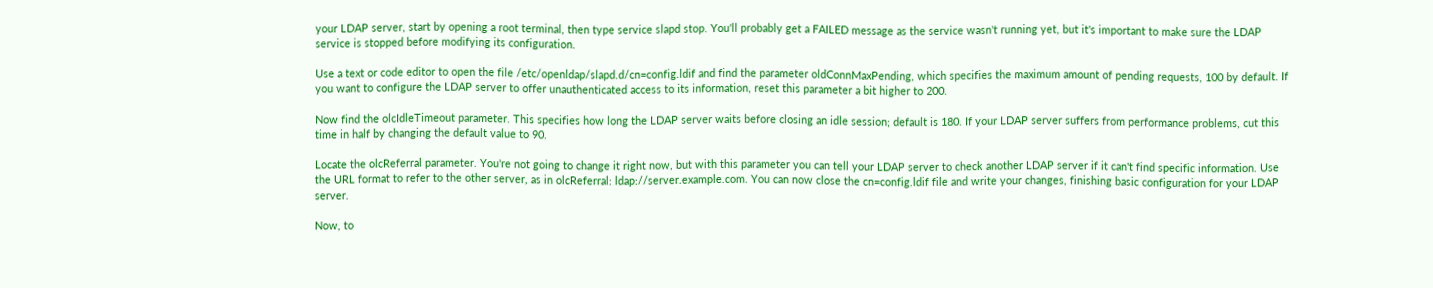your LDAP server, start by opening a root terminal, then type service slapd stop. You'll probably get a FAILED message as the service wasn't running yet, but it's important to make sure the LDAP service is stopped before modifying its configuration.

Use a text or code editor to open the file /etc/openldap/slapd.d/cn=config.ldif and find the parameter oldConnMaxPending, which specifies the maximum amount of pending requests, 100 by default. If you want to configure the LDAP server to offer unauthenticated access to its information, reset this parameter a bit higher to 200.

Now find the olcIdleTimeout parameter. This specifies how long the LDAP server waits before closing an idle session; default is 180. If your LDAP server suffers from performance problems, cut this time in half by changing the default value to 90.

Locate the olcReferral parameter. You're not going to change it right now, but with this parameter you can tell your LDAP server to check another LDAP server if it can't find specific information. Use the URL format to refer to the other server, as in olcReferral: ldap://server.example.com. You can now close the cn=config.ldif file and write your changes, finishing basic configuration for your LDAP server.

Now, to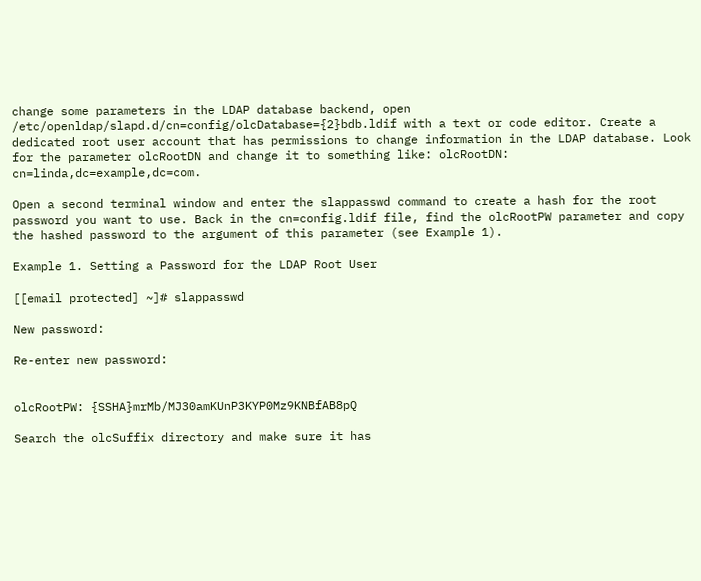change some parameters in the LDAP database backend, open /etc/openldap/slapd.d/cn=config/olcDatabase={2}bdb.ldif with a text or code editor. Create a dedicated root user account that has permissions to change information in the LDAP database. Look for the parameter olcRootDN and change it to something like: olcRootDN: cn=linda,dc=example,dc=com.

Open a second terminal window and enter the slappasswd command to create a hash for the root password you want to use. Back in the cn=config.ldif file, find the olcRootPW parameter and copy the hashed password to the argument of this parameter (see Example 1).

Example 1. Setting a Password for the LDAP Root User

[[email protected] ~]# slappasswd

New password:

Re-enter new password:


olcRootPW: {SSHA}mrMb/MJ30amKUnP3KYP0Mz9KNBfAB8pQ

Search the olcSuffix directory and make sure it has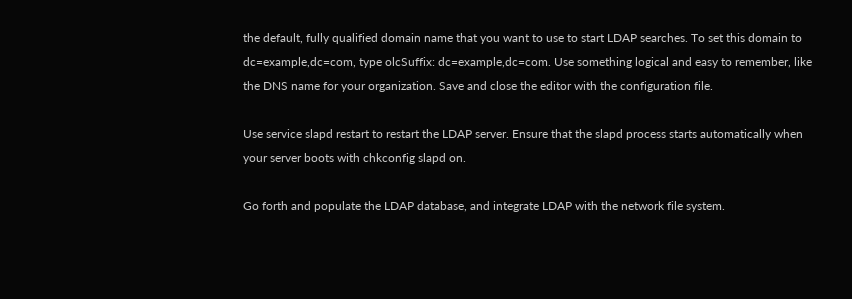the default, fully qualified domain name that you want to use to start LDAP searches. To set this domain to dc=example,dc=com, type olcSuffix: dc=example,dc=com. Use something logical and easy to remember, like the DNS name for your organization. Save and close the editor with the configuration file.

Use service slapd restart to restart the LDAP server. Ensure that the slapd process starts automatically when your server boots with chkconfig slapd on.

Go forth and populate the LDAP database, and integrate LDAP with the network file system.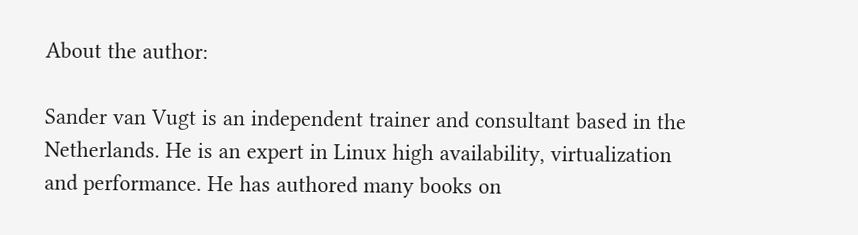About the author:

Sander van Vugt is an independent trainer and consultant based in the Netherlands. He is an expert in Linux high availability, virtualization and performance. He has authored many books on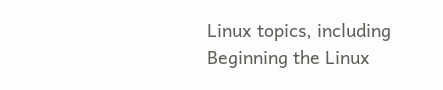Linux topics, including Beginning the Linux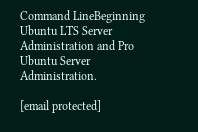Command LineBeginning Ubuntu LTS Server Administration and Pro Ubuntu Server Administration.

[email protected]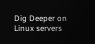Dig Deeper on Linux servers